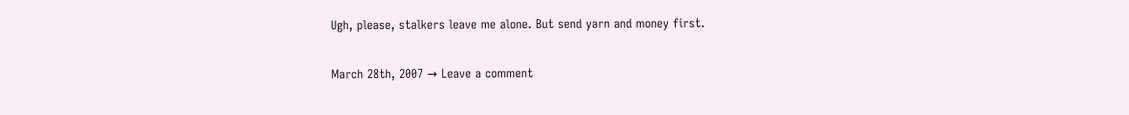Ugh, please, stalkers leave me alone. But send yarn and money first.

March 28th, 2007 → Leave a comment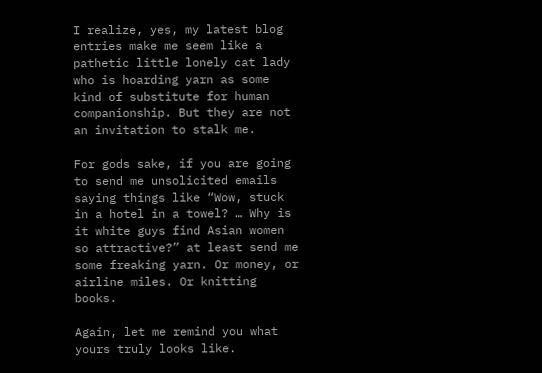I realize, yes, my latest blog entries make me seem like a pathetic little lonely cat lady who is hoarding yarn as some kind of substitute for human companionship. But they are not an invitation to stalk me.

For gods sake, if you are going to send me unsolicited emails saying things like “Wow, stuck in a hotel in a towel? … Why is it white guys find Asian women so attractive?” at least send me some freaking yarn. Or money, or airline miles. Or knitting books.

Again, let me remind you what yours truly looks like.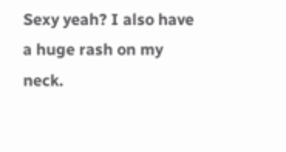Sexy yeah? I also have a huge rash on my neck.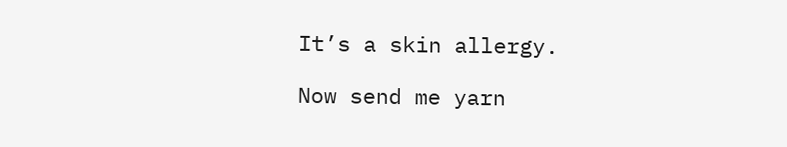It’s a skin allergy.

Now send me yarn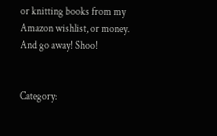or knitting books from my Amazon wishlist, or money. And go away! Shoo!


Category: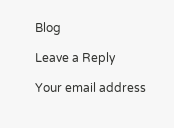Blog

Leave a Reply

Your email address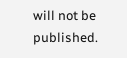will not be published.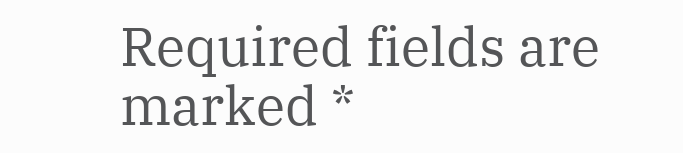Required fields are marked *